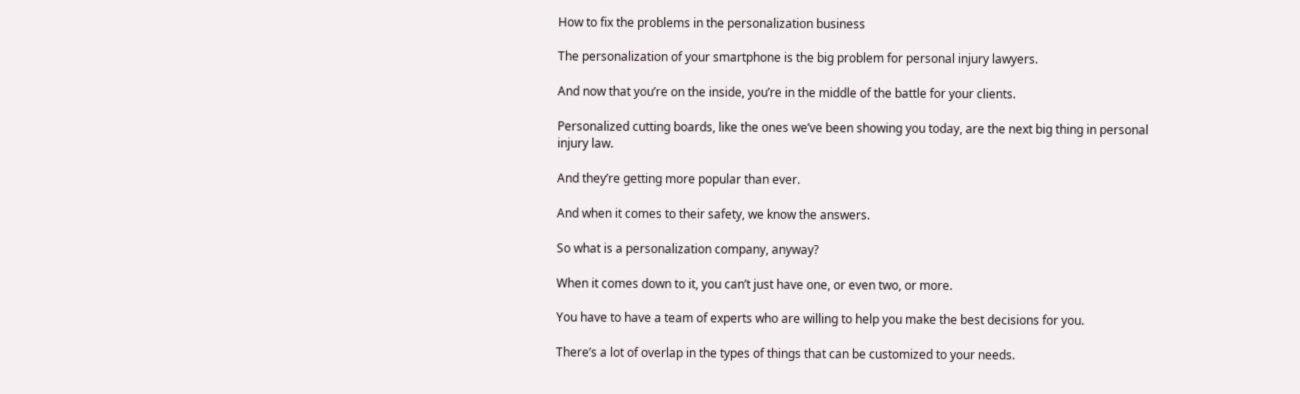How to fix the problems in the personalization business

The personalization of your smartphone is the big problem for personal injury lawyers.

And now that you’re on the inside, you’re in the middle of the battle for your clients.

Personalized cutting boards, like the ones we’ve been showing you today, are the next big thing in personal injury law.

And they’re getting more popular than ever.

And when it comes to their safety, we know the answers.

So what is a personalization company, anyway?

When it comes down to it, you can’t just have one, or even two, or more.

You have to have a team of experts who are willing to help you make the best decisions for you.

There’s a lot of overlap in the types of things that can be customized to your needs.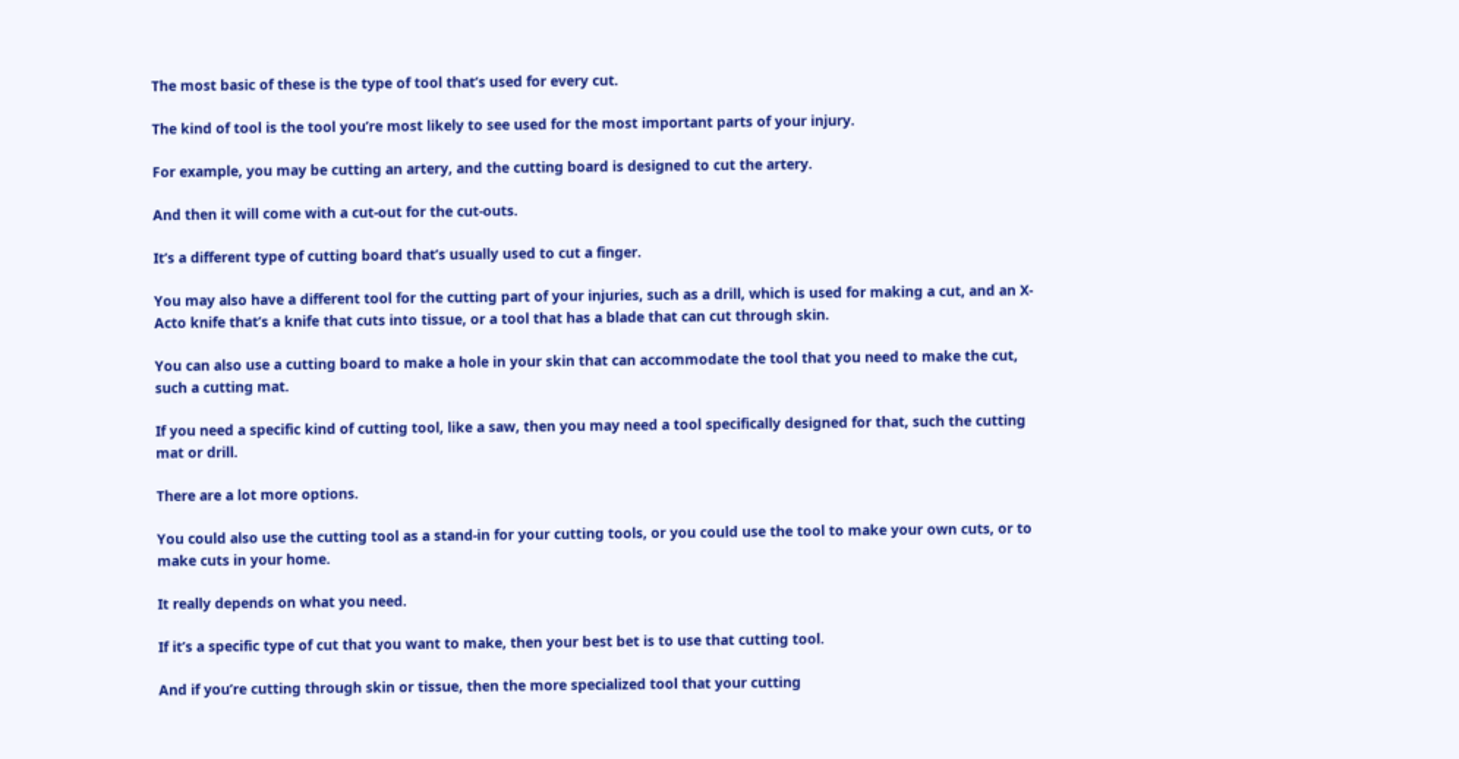The most basic of these is the type of tool that’s used for every cut.

The kind of tool is the tool you’re most likely to see used for the most important parts of your injury.

For example, you may be cutting an artery, and the cutting board is designed to cut the artery.

And then it will come with a cut-out for the cut-outs.

It’s a different type of cutting board that’s usually used to cut a finger.

You may also have a different tool for the cutting part of your injuries, such as a drill, which is used for making a cut, and an X-Acto knife that’s a knife that cuts into tissue, or a tool that has a blade that can cut through skin.

You can also use a cutting board to make a hole in your skin that can accommodate the tool that you need to make the cut, such a cutting mat.

If you need a specific kind of cutting tool, like a saw, then you may need a tool specifically designed for that, such the cutting mat or drill.

There are a lot more options.

You could also use the cutting tool as a stand-in for your cutting tools, or you could use the tool to make your own cuts, or to make cuts in your home.

It really depends on what you need.

If it’s a specific type of cut that you want to make, then your best bet is to use that cutting tool.

And if you’re cutting through skin or tissue, then the more specialized tool that your cutting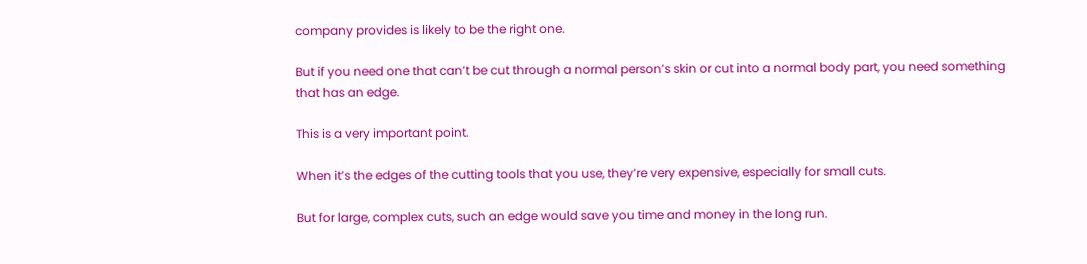company provides is likely to be the right one.

But if you need one that can’t be cut through a normal person’s skin or cut into a normal body part, you need something that has an edge.

This is a very important point.

When it’s the edges of the cutting tools that you use, they’re very expensive, especially for small cuts.

But for large, complex cuts, such an edge would save you time and money in the long run.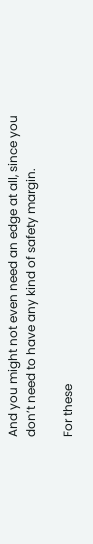And you might not even need an edge at all, since you don’t need to have any kind of safety margin.

For these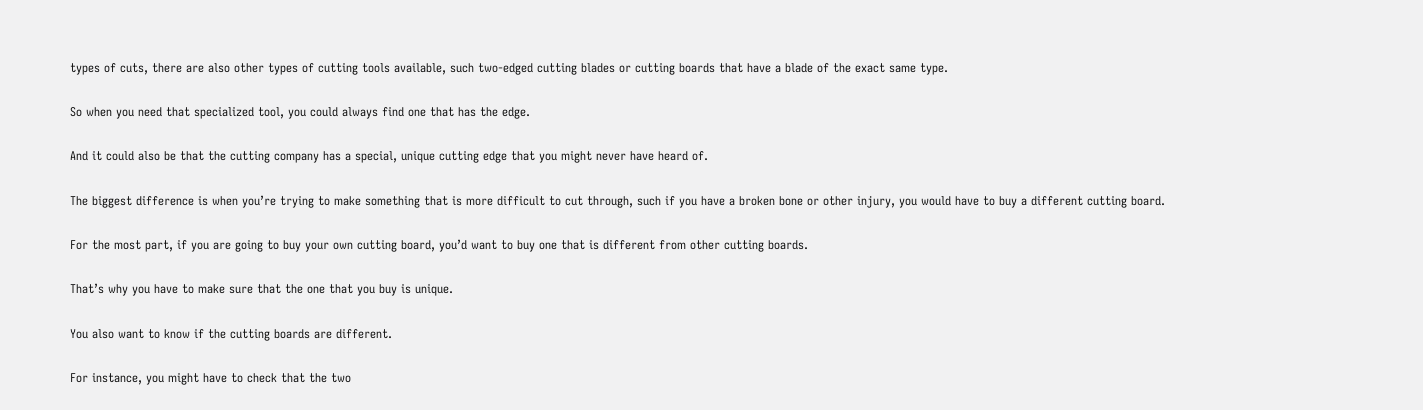types of cuts, there are also other types of cutting tools available, such two-edged cutting blades or cutting boards that have a blade of the exact same type.

So when you need that specialized tool, you could always find one that has the edge.

And it could also be that the cutting company has a special, unique cutting edge that you might never have heard of.

The biggest difference is when you’re trying to make something that is more difficult to cut through, such if you have a broken bone or other injury, you would have to buy a different cutting board.

For the most part, if you are going to buy your own cutting board, you’d want to buy one that is different from other cutting boards.

That’s why you have to make sure that the one that you buy is unique.

You also want to know if the cutting boards are different.

For instance, you might have to check that the two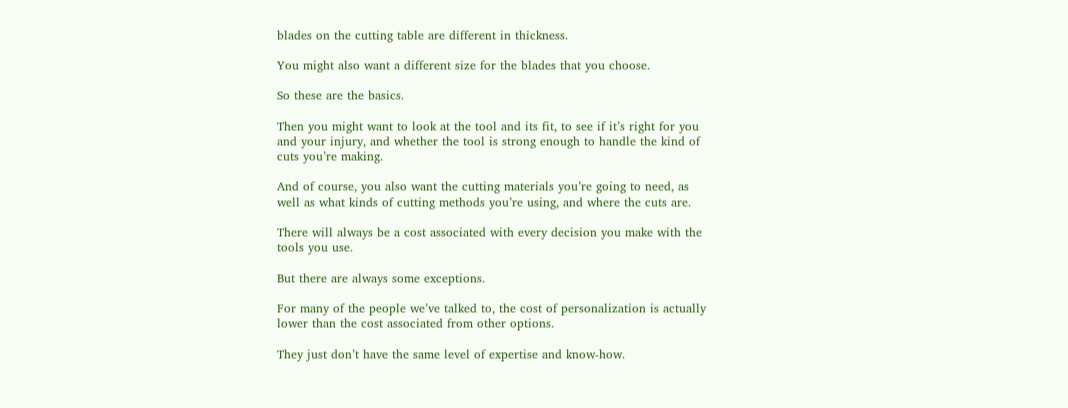blades on the cutting table are different in thickness.

You might also want a different size for the blades that you choose.

So these are the basics.

Then you might want to look at the tool and its fit, to see if it’s right for you and your injury, and whether the tool is strong enough to handle the kind of cuts you’re making.

And of course, you also want the cutting materials you’re going to need, as well as what kinds of cutting methods you’re using, and where the cuts are.

There will always be a cost associated with every decision you make with the tools you use.

But there are always some exceptions.

For many of the people we’ve talked to, the cost of personalization is actually lower than the cost associated from other options.

They just don’t have the same level of expertise and know-how.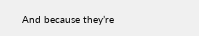And because they’re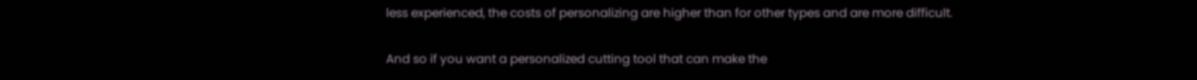less experienced, the costs of personalizing are higher than for other types and are more difficult.

And so if you want a personalized cutting tool that can make the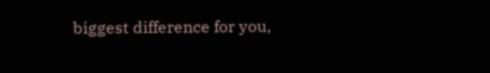biggest difference for you,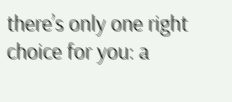there’s only one right choice for you: a